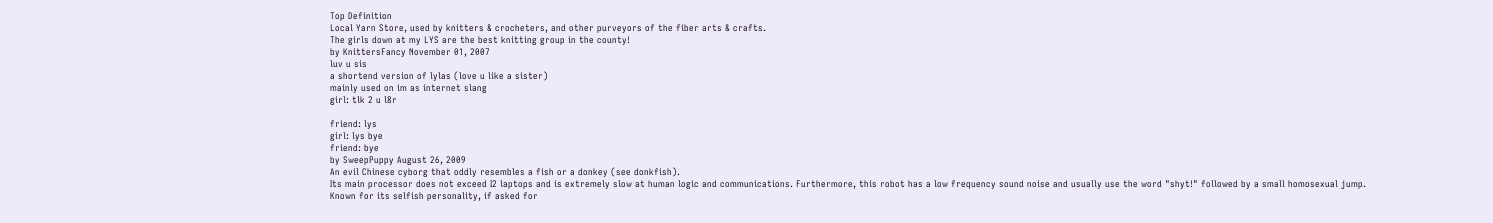Top Definition
Local Yarn Store, used by knitters & crocheters, and other purveyors of the fiber arts & crafts.
The girls down at my LYS are the best knitting group in the county!
by KnittersFancy November 01, 2007
luv u sis
a shortend version of lylas (love u like a sister)
mainly used on im as internet slang
girl: tlk 2 u l8r

friend: lys
girl: lys bye
friend: bye
by SweepPuppy August 26, 2009
An evil Chinese cyborg that oddly resembles a fish or a donkey (see donkfish).
Its main processor does not exceed I2 laptops and is extremely slow at human logic and communications. Furthermore, this robot has a low frequency sound noise and usually use the word "shyt!" followed by a small homosexual jump.
Known for its selfish personality, if asked for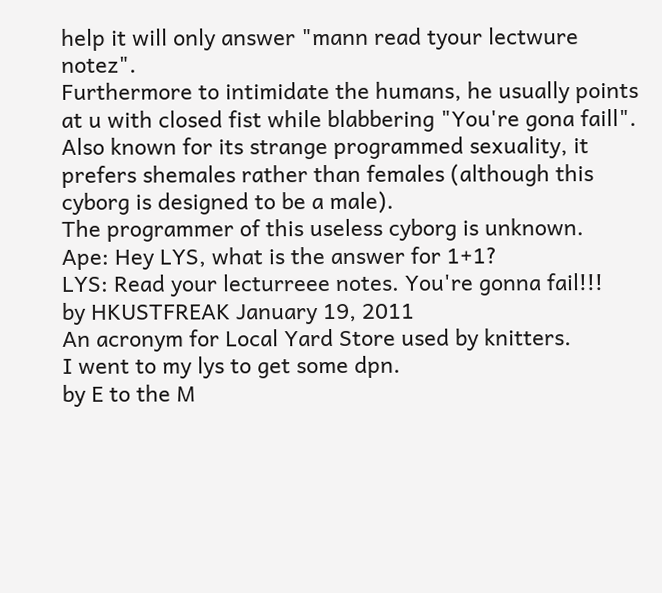help it will only answer "mann read tyour lectwure notez".
Furthermore to intimidate the humans, he usually points at u with closed fist while blabbering "You're gona faill".
Also known for its strange programmed sexuality, it prefers shemales rather than females (although this cyborg is designed to be a male).
The programmer of this useless cyborg is unknown.
Ape: Hey LYS, what is the answer for 1+1?
LYS: Read your lecturreee notes. You're gonna fail!!!
by HKUSTFREAK January 19, 2011
An acronym for Local Yard Store used by knitters.
I went to my lys to get some dpn.
by E to the M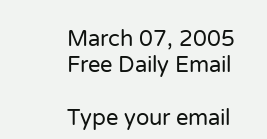March 07, 2005
Free Daily Email

Type your email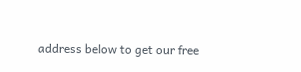address below to get our free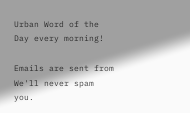Urban Word of the Day every morning!

Emails are sent from We'll never spam you.